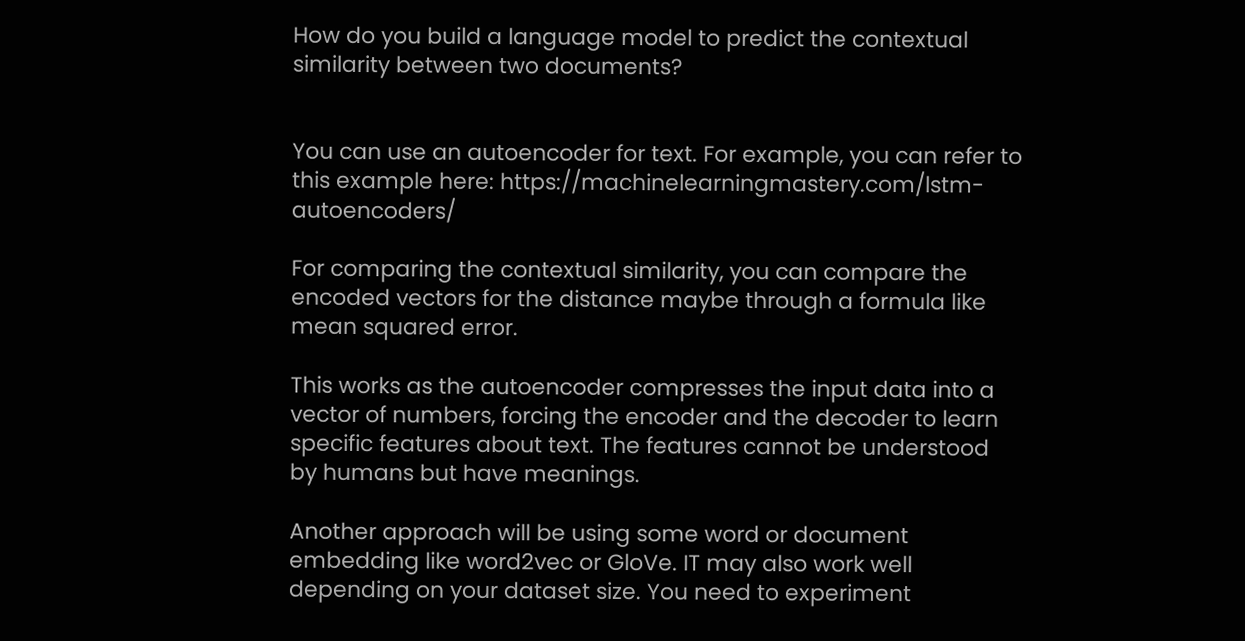How do you build a language model to predict the contextual similarity between two documents?


You can use an autoencoder for text. For example, you can refer to this example here: https://machinelearningmastery.com/lstm-autoencoders/

For comparing the contextual similarity, you can compare the encoded vectors for the distance maybe through a formula like mean squared error.

This works as the autoencoder compresses the input data into a vector of numbers, forcing the encoder and the decoder to learn specific features about text. The features cannot be understood by humans but have meanings.

Another approach will be using some word or document embedding like word2vec or GloVe. IT may also work well depending on your dataset size. You need to experiment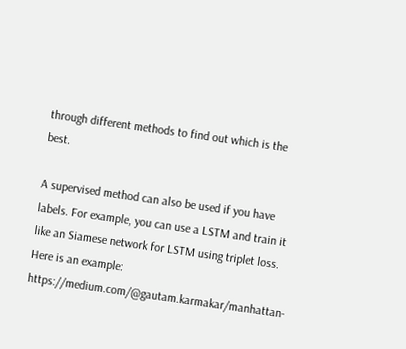through different methods to find out which is the best.

A supervised method can also be used if you have labels. For example, you can use a LSTM and train it like an Siamese network for LSTM using triplet loss. Here is an example: https://medium.com/@gautam.karmakar/manhattan-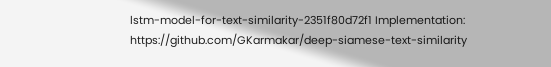lstm-model-for-text-similarity-2351f80d72f1 Implementation: https://github.com/GKarmakar/deep-siamese-text-similarity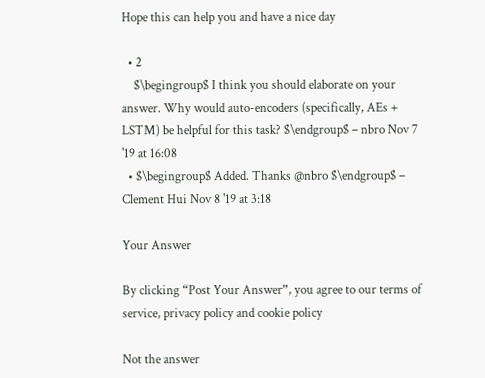Hope this can help you and have a nice day

  • 2
    $\begingroup$ I think you should elaborate on your answer. Why would auto-encoders (specifically, AEs + LSTM) be helpful for this task? $\endgroup$ – nbro Nov 7 '19 at 16:08
  • $\begingroup$ Added. Thanks @nbro $\endgroup$ – Clement Hui Nov 8 '19 at 3:18

Your Answer

By clicking “Post Your Answer”, you agree to our terms of service, privacy policy and cookie policy

Not the answer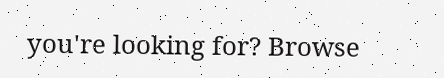you're looking for? Browse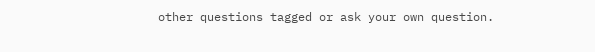other questions tagged or ask your own question.